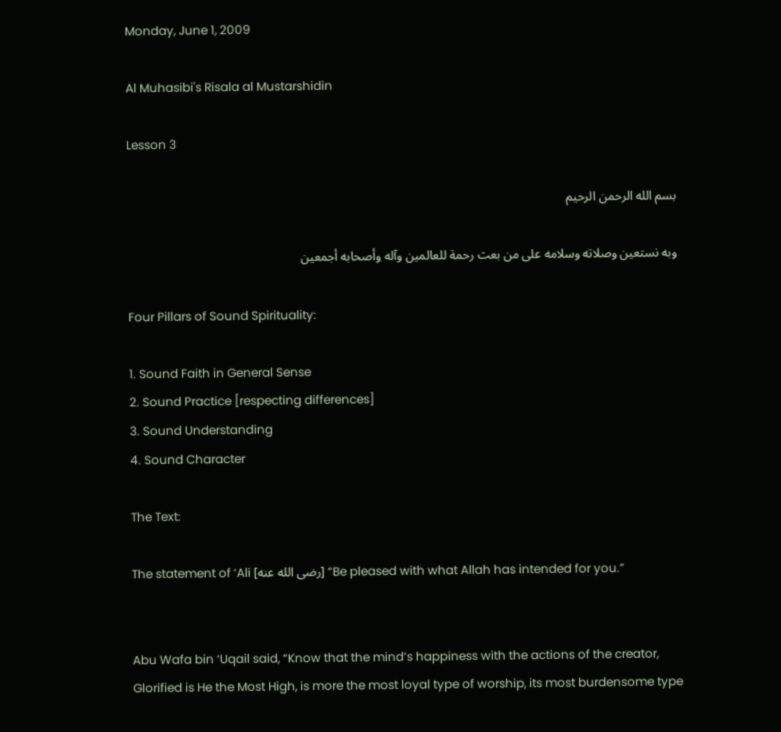Monday, June 1, 2009

Al Muhasibi's Risala al Mustarshidin

Lesson 3

بسم الله الرحمن الرحيم

وبه نستعين وصلاته وسلامه على من بعث رحمة للعالمين وآله وأصحابه أجمعين

Four Pillars of Sound Spirituality:

1. Sound Faith in General Sense
2. Sound Practice [respecting differences]
3. Sound Understanding
4. Sound Character

The Text:

The statement of ‘Ali [رضى الله عنه] “Be pleased with what Allah has intended for you.”


Abu Wafa bin ‘Uqail said, “Know that the mind’s happiness with the actions of the creator, Glorified is He the Most High, is more the most loyal type of worship, its most burdensome type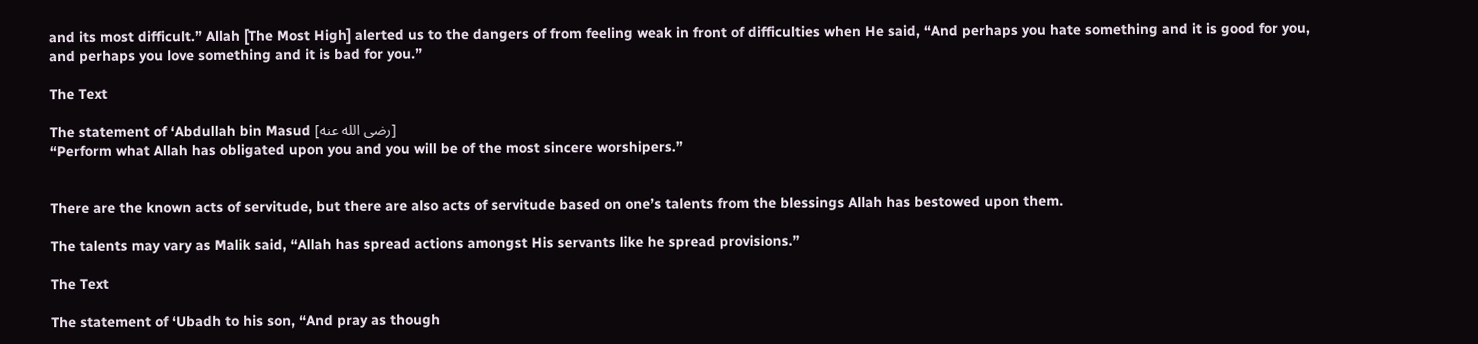and its most difficult.” Allah [The Most High] alerted us to the dangers of from feeling weak in front of difficulties when He said, “And perhaps you hate something and it is good for you, and perhaps you love something and it is bad for you.”

The Text

The statement of ‘Abdullah bin Masud [رضى الله عنه]
“Perform what Allah has obligated upon you and you will be of the most sincere worshipers.”


There are the known acts of servitude, but there are also acts of servitude based on one’s talents from the blessings Allah has bestowed upon them.

The talents may vary as Malik said, “Allah has spread actions amongst His servants like he spread provisions.”

The Text

The statement of ‘Ubadh to his son, “And pray as though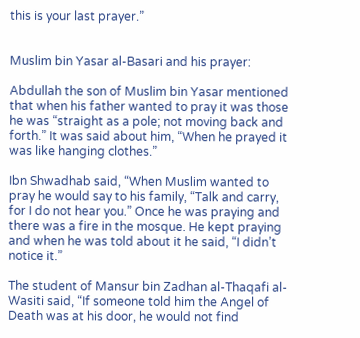this is your last prayer.”


Muslim bin Yasar al-Basari and his prayer:

Abdullah the son of Muslim bin Yasar mentioned that when his father wanted to pray it was those he was “straight as a pole; not moving back and forth.” It was said about him, “When he prayed it was like hanging clothes.”

Ibn Shwadhab said, “When Muslim wanted to pray he would say to his family, “Talk and carry, for I do not hear you.” Once he was praying and there was a fire in the mosque. He kept praying and when he was told about it he said, “I didn’t notice it.”

The student of Mansur bin Zadhan al-Thaqafi al-Wasiti said, “If someone told him the Angel of Death was at his door, he would not find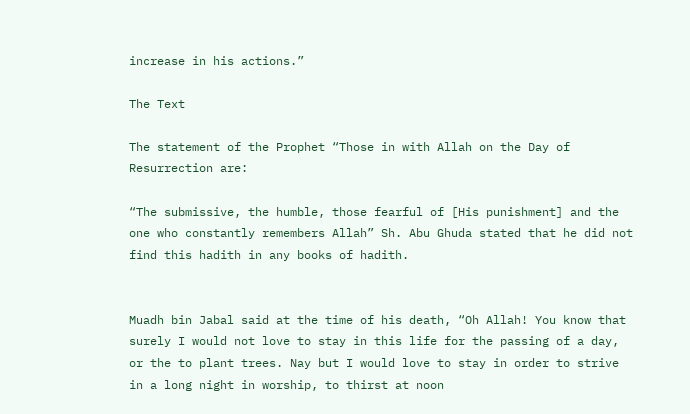increase in his actions.”

The Text

The statement of the Prophet “Those in with Allah on the Day of Resurrection are:

“The submissive, the humble, those fearful of [His punishment] and the one who constantly remembers Allah” Sh. Abu Ghuda stated that he did not find this hadith in any books of hadith.


Muadh bin Jabal said at the time of his death, “Oh Allah! You know that surely I would not love to stay in this life for the passing of a day, or the to plant trees. Nay but I would love to stay in order to strive in a long night in worship, to thirst at noon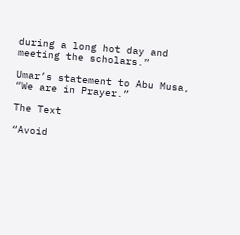during a long hot day and meeting the scholars.”

Umar’s statement to Abu Musa, “We are in Prayer.”

The Text

“Avoid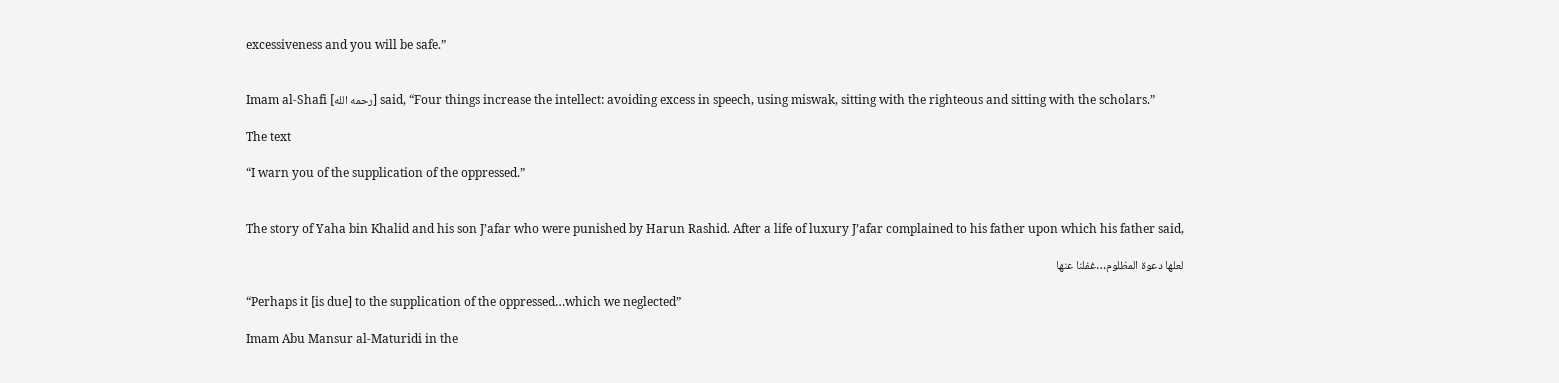excessiveness and you will be safe.”


Imam al-Shafi [رحمه الله] said, “Four things increase the intellect: avoiding excess in speech, using miswak, sitting with the righteous and sitting with the scholars.”

The text

“I warn you of the supplication of the oppressed.”


The story of Yaha bin Khalid and his son J’afar who were punished by Harun Rashid. After a life of luxury J’afar complained to his father upon which his father said,

لعلها دعوة المظلوم…غفلنا عنها

“Perhaps it [is due] to the supplication of the oppressed…which we neglected”

Imam Abu Mansur al-Maturidi in the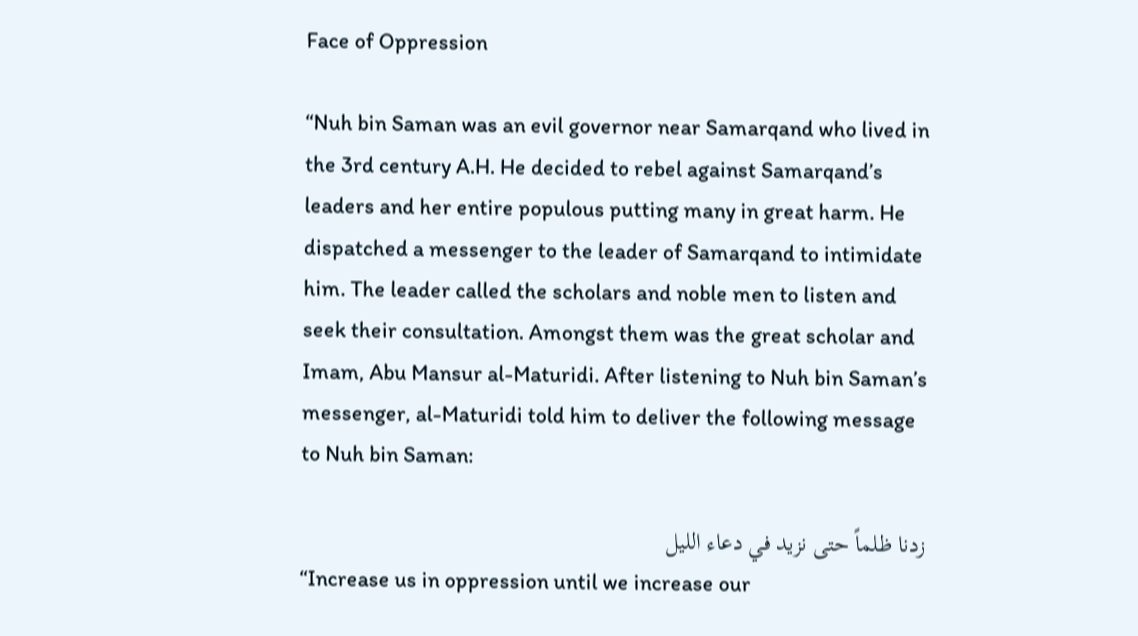Face of Oppression

“Nuh bin Saman was an evil governor near Samarqand who lived in the 3rd century A.H. He decided to rebel against Samarqand’s leaders and her entire populous putting many in great harm. He dispatched a messenger to the leader of Samarqand to intimidate him. The leader called the scholars and noble men to listen and seek their consultation. Amongst them was the great scholar and Imam, Abu Mansur al-Maturidi. After listening to Nuh bin Saman’s messenger, al-Maturidi told him to deliver the following message to Nuh bin Saman:

زدنا ظلماً حتى نزيد في دعاء الليل
“Increase us in oppression until we increase our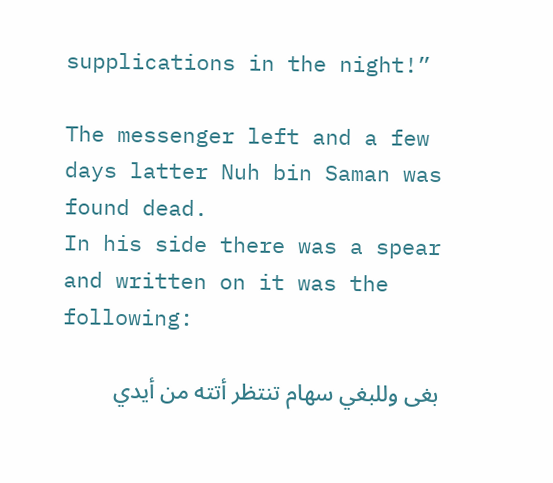supplications in the night!”

The messenger left and a few days latter Nuh bin Saman was found dead.
In his side there was a spear and written on it was the following:

بغى وللبغي سهام تنتظر أتته من أيدي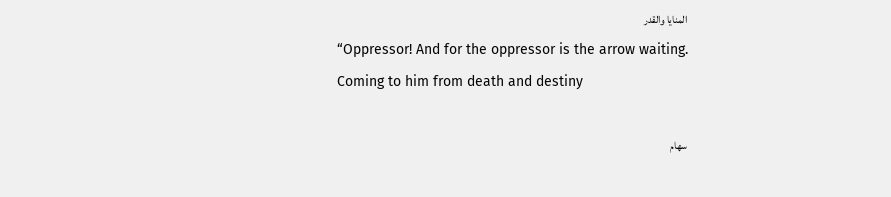المنايا والقدر
“Oppressor! And for the oppressor is the arrow waiting.
Coming to him from death and destiny

سهام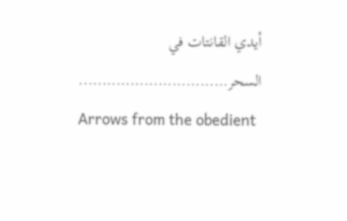أيدي القانتات في السحر…………………………..
Arrows from the obedient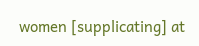women [supplicating] at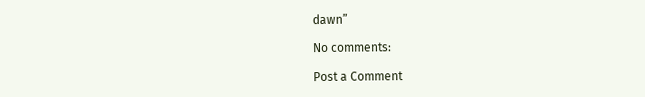dawn”

No comments:

Post a Comment